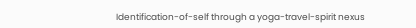Identification-of-self through a yoga-travel-spirit nexus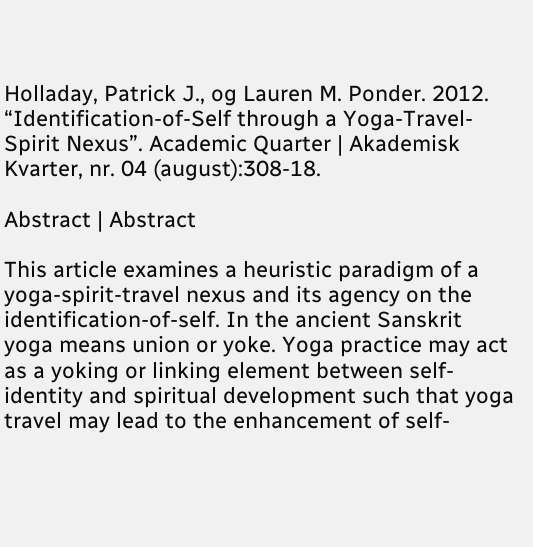Holladay, Patrick J., og Lauren M. Ponder. 2012. “Identification-of-Self through a Yoga-Travel-Spirit Nexus”. Academic Quarter | Akademisk Kvarter, nr. 04 (august):308-18.

Abstract | Abstract

This article examines a heuristic paradigm of a yoga-spirit-travel nexus and its agency on the identification-of-self. In the ancient Sanskrit yoga means union or yoke. Yoga practice may act as a yoking or linking element between self-identity and spiritual development such that yoga travel may lead to the enhancement of self-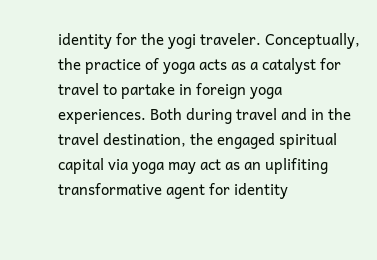identity for the yogi traveler. Conceptually, the practice of yoga acts as a catalyst for travel to partake in foreign yoga experiences. Both during travel and in the travel destination, the engaged spiritual capital via yoga may act as an uplifiting transformative agent for identity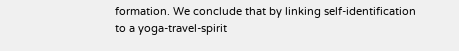formation. We conclude that by linking self-identification to a yoga-travel-spirit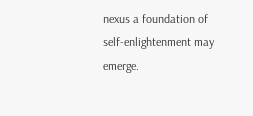nexus a foundation of self-enlightenment may emerge.